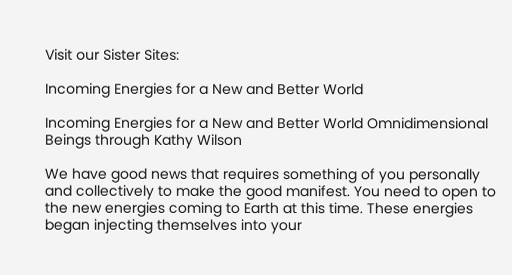Visit our Sister Sites:

Incoming Energies for a New and Better World

Incoming Energies for a New and Better World Omnidimensional Beings through Kathy Wilson

We have good news that requires something of you personally and collectively to make the good manifest. You need to open to the new energies coming to Earth at this time. These energies began injecting themselves into your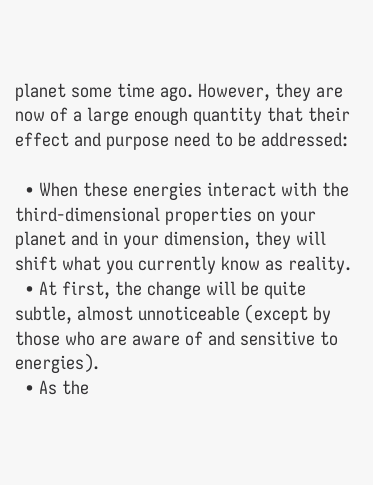planet some time ago. However, they are now of a large enough quantity that their effect and purpose need to be addressed:

  • When these energies interact with the third-dimensional properties on your planet and in your dimension, they will shift what you currently know as reality.
  • At first, the change will be quite subtle, almost unnoticeable (except by those who are aware of and sensitive to energies).
  • As the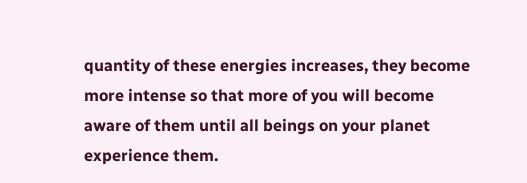quantity of these energies increases, they become more intense so that more of you will become aware of them until all beings on your planet experience them.